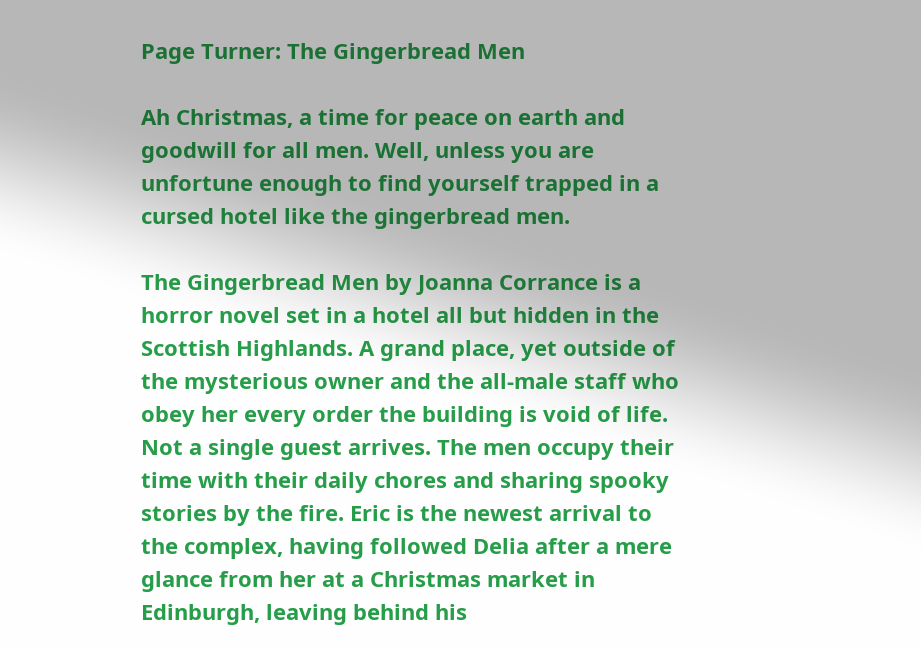Page Turner: The Gingerbread Men

Ah Christmas, a time for peace on earth and goodwill for all men. Well, unless you are unfortune enough to find yourself trapped in a cursed hotel like the gingerbread men.

The Gingerbread Men by Joanna Corrance is a horror novel set in a hotel all but hidden in the Scottish Highlands. A grand place, yet outside of the mysterious owner and the all-male staff who obey her every order the building is void of life. Not a single guest arrives. The men occupy their time with their daily chores and sharing spooky stories by the fire. Eric is the newest arrival to the complex, having followed Delia after a mere glance from her at a Christmas market in Edinburgh, leaving behind his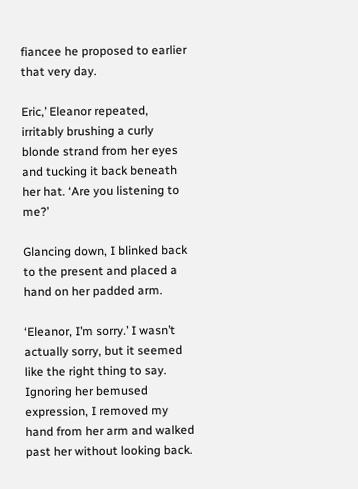fiancee he proposed to earlier that very day.

Eric,’ Eleanor repeated, irritably brushing a curly blonde strand from her eyes and tucking it back beneath her hat. ‘Are you listening to me?’

Glancing down, I blinked back to the present and placed a hand on her padded arm.

‘Eleanor, I’m sorry.’ I wasn’t actually sorry, but it seemed like the right thing to say. Ignoring her bemused expression, I removed my hand from her arm and walked past her without looking back.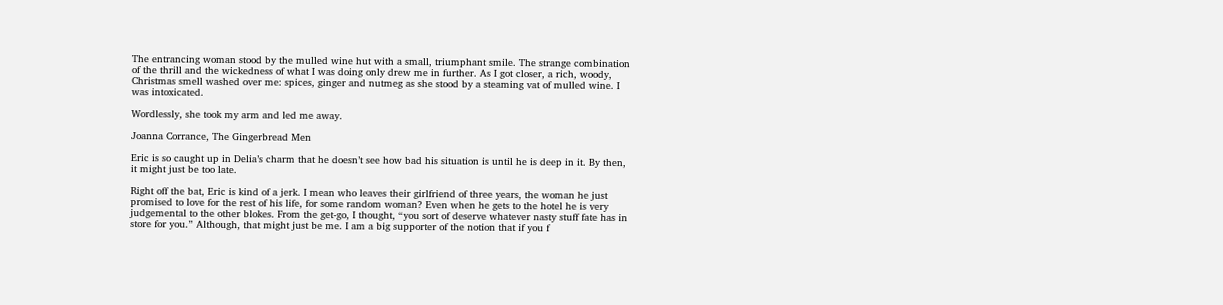The entrancing woman stood by the mulled wine hut with a small, triumphant smile. The strange combination of the thrill and the wickedness of what I was doing only drew me in further. As I got closer, a rich, woody, Christmas smell washed over me: spices, ginger and nutmeg as she stood by a steaming vat of mulled wine. I was intoxicated.

Wordlessly, she took my arm and led me away.

Joanna Corrance, The Gingerbread Men

Eric is so caught up in Delia’s charm that he doesn’t see how bad his situation is until he is deep in it. By then, it might just be too late.

Right off the bat, Eric is kind of a jerk. I mean who leaves their girlfriend of three years, the woman he just promised to love for the rest of his life, for some random woman? Even when he gets to the hotel he is very judgemental to the other blokes. From the get-go, I thought, “you sort of deserve whatever nasty stuff fate has in store for you.” Although, that might just be me. I am a big supporter of the notion that if you f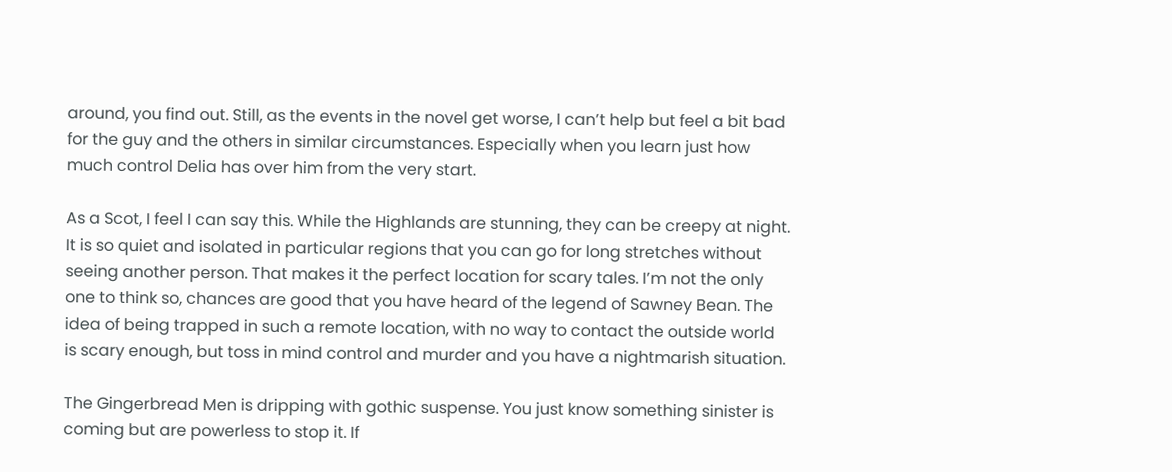around, you find out. Still, as the events in the novel get worse, I can’t help but feel a bit bad for the guy and the others in similar circumstances. Especially when you learn just how much control Delia has over him from the very start.

As a Scot, I feel I can say this. While the Highlands are stunning, they can be creepy at night. It is so quiet and isolated in particular regions that you can go for long stretches without seeing another person. That makes it the perfect location for scary tales. I’m not the only one to think so, chances are good that you have heard of the legend of Sawney Bean. The idea of being trapped in such a remote location, with no way to contact the outside world is scary enough, but toss in mind control and murder and you have a nightmarish situation.

The Gingerbread Men is dripping with gothic suspense. You just know something sinister is coming but are powerless to stop it. If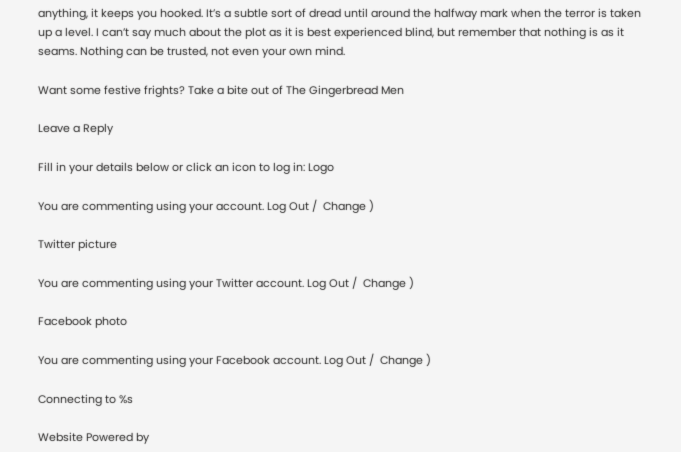anything, it keeps you hooked. It’s a subtle sort of dread until around the halfway mark when the terror is taken up a level. I can’t say much about the plot as it is best experienced blind, but remember that nothing is as it seams. Nothing can be trusted, not even your own mind.

Want some festive frights? Take a bite out of The Gingerbread Men

Leave a Reply

Fill in your details below or click an icon to log in: Logo

You are commenting using your account. Log Out /  Change )

Twitter picture

You are commenting using your Twitter account. Log Out /  Change )

Facebook photo

You are commenting using your Facebook account. Log Out /  Change )

Connecting to %s

Website Powered by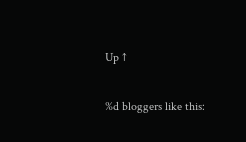Up ↑

%d bloggers like this: